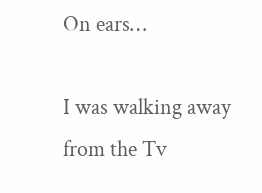On ears…

I was walking away from the Tv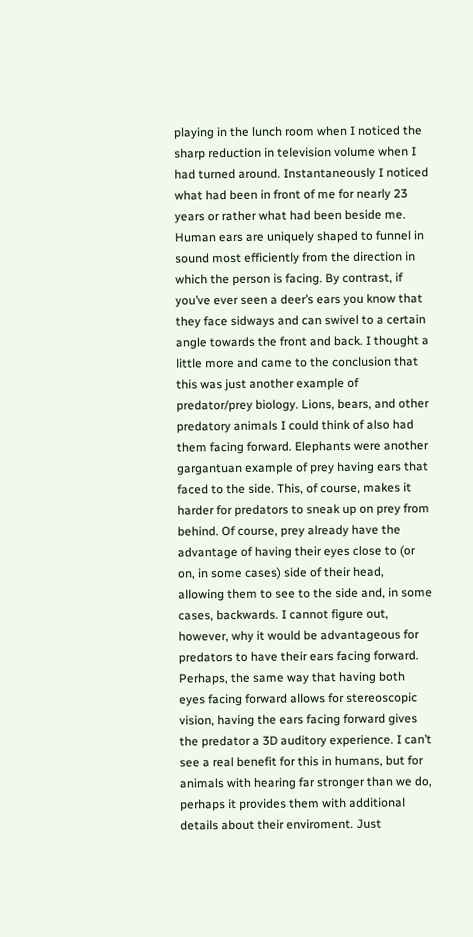playing in the lunch room when I noticed the sharp reduction in television volume when I had turned around. Instantaneously I noticed what had been in front of me for nearly 23 years or rather what had been beside me. Human ears are uniquely shaped to funnel in sound most efficiently from the direction in which the person is facing. By contrast, if you’ve ever seen a deer’s ears you know that they face sidways and can swivel to a certain angle towards the front and back. I thought a little more and came to the conclusion that this was just another example of predator/prey biology. Lions, bears, and other predatory animals I could think of also had them facing forward. Elephants were another gargantuan example of prey having ears that faced to the side. This, of course, makes it harder for predators to sneak up on prey from behind. Of course, prey already have the advantage of having their eyes close to (or on, in some cases) side of their head, allowing them to see to the side and, in some cases, backwards. I cannot figure out, however, why it would be advantageous for predators to have their ears facing forward. Perhaps, the same way that having both eyes facing forward allows for stereoscopic vision, having the ears facing forward gives the predator a 3D auditory experience. I can’t see a real benefit for this in humans, but for animals with hearing far stronger than we do, perhaps it provides them with additional details about their enviroment. Just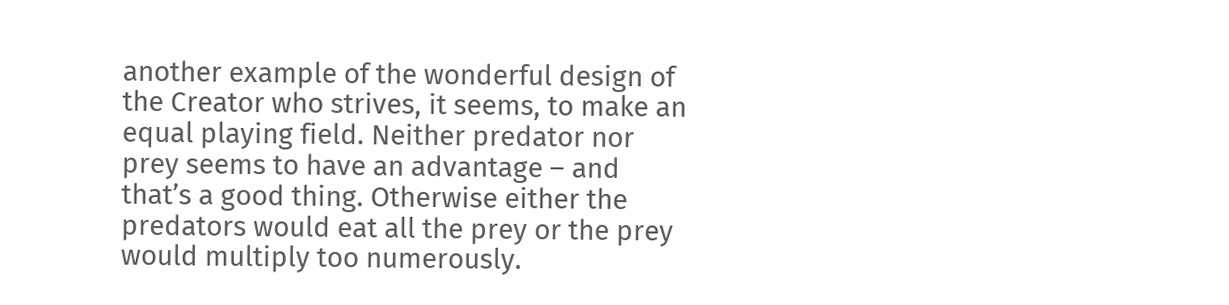another example of the wonderful design of the Creator who strives, it seems, to make an equal playing field. Neither predator nor prey seems to have an advantage – and that’s a good thing. Otherwise either the predators would eat all the prey or the prey would multiply too numerously.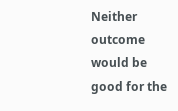Neither outcome would be good for the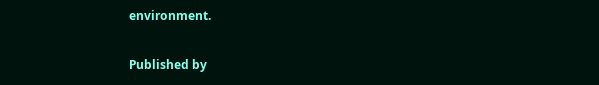environment.

Published by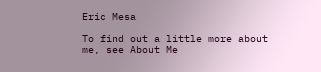Eric Mesa

To find out a little more about me, see About Me